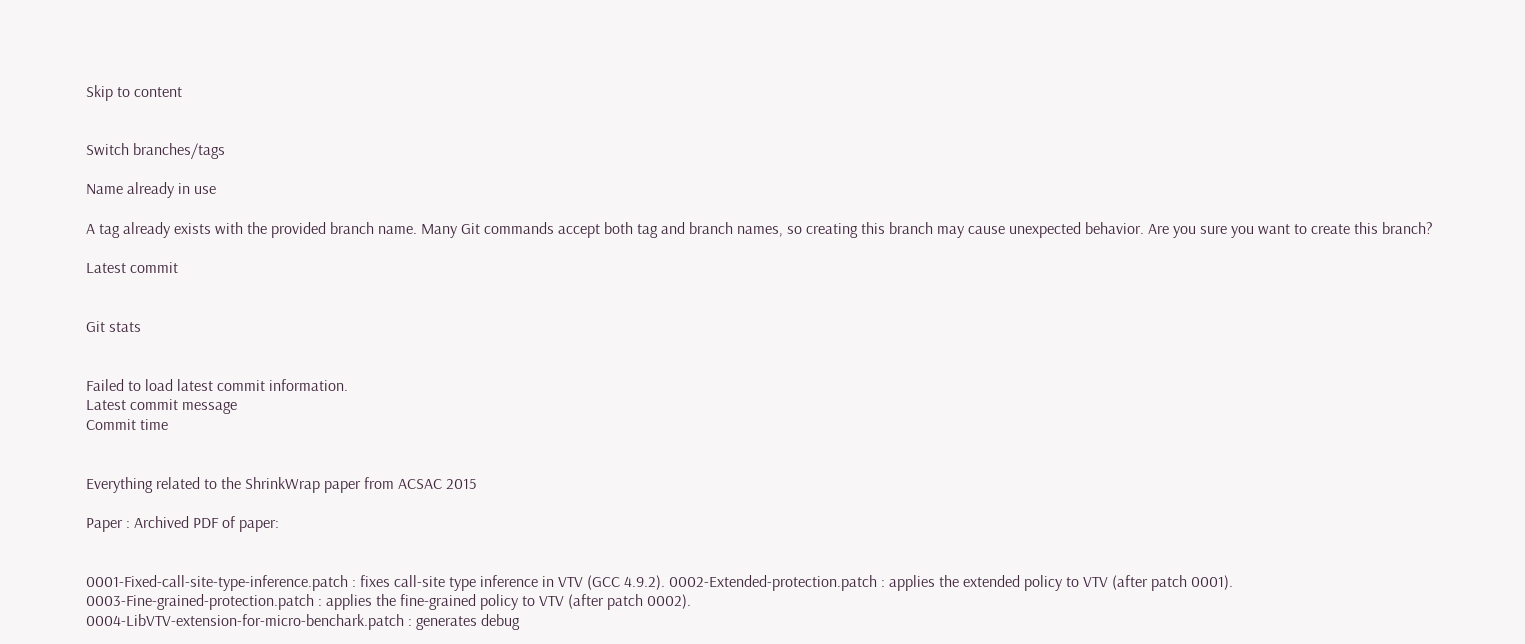Skip to content


Switch branches/tags

Name already in use

A tag already exists with the provided branch name. Many Git commands accept both tag and branch names, so creating this branch may cause unexpected behavior. Are you sure you want to create this branch?

Latest commit


Git stats


Failed to load latest commit information.
Latest commit message
Commit time


Everything related to the ShrinkWrap paper from ACSAC 2015

Paper : Archived PDF of paper:


0001-Fixed-call-site-type-inference.patch : fixes call-site type inference in VTV (GCC 4.9.2). 0002-Extended-protection.patch : applies the extended policy to VTV (after patch 0001).
0003-Fine-grained-protection.patch : applies the fine-grained policy to VTV (after patch 0002).
0004-LibVTV-extension-for-micro-benchark.patch : generates debug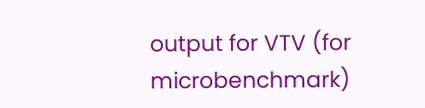output for VTV (for microbenchmark)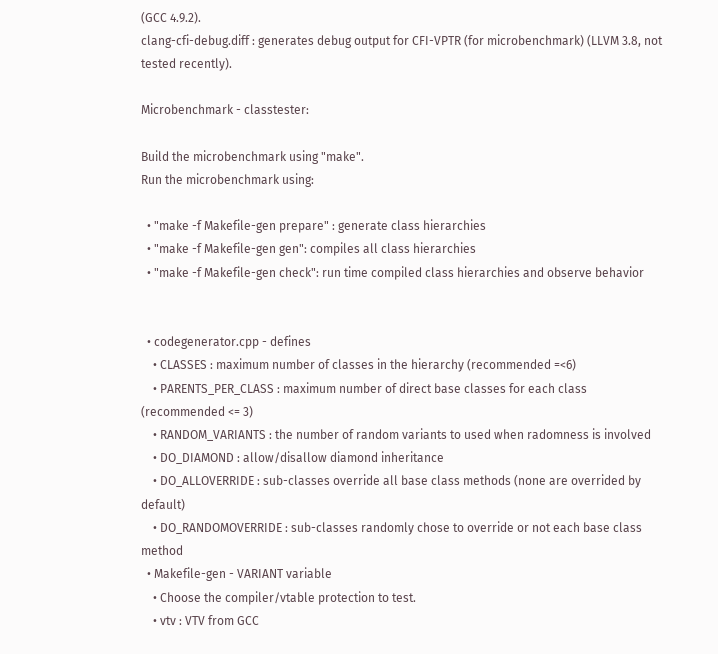(GCC 4.9.2).
clang-cfi-debug.diff : generates debug output for CFI-VPTR (for microbenchmark) (LLVM 3.8, not tested recently).

Microbenchmark - classtester:

Build the microbenchmark using "make".
Run the microbenchmark using:

  • "make -f Makefile-gen prepare" : generate class hierarchies
  • "make -f Makefile-gen gen": compiles all class hierarchies
  • "make -f Makefile-gen check": run time compiled class hierarchies and observe behavior


  • codegenerator.cpp - defines
    • CLASSES : maximum number of classes in the hierarchy (recommended =<6)
    • PARENTS_PER_CLASS : maximum number of direct base classes for each class (recommended <= 3)
    • RANDOM_VARIANTS : the number of random variants to used when radomness is involved
    • DO_DIAMOND : allow/disallow diamond inheritance
    • DO_ALLOVERRIDE : sub-classes override all base class methods (none are overrided by default)
    • DO_RANDOMOVERRIDE : sub-classes randomly chose to override or not each base class method
  • Makefile-gen - VARIANT variable
    • Choose the compiler/vtable protection to test.
    • vtv : VTV from GCC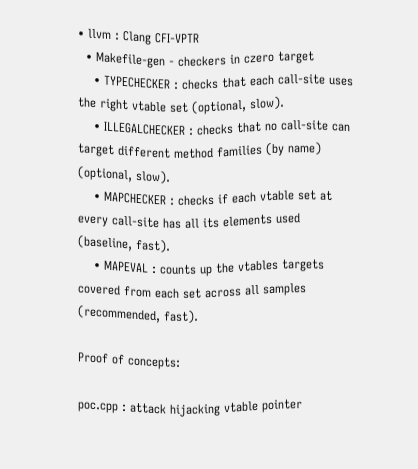• llvm : Clang CFI-VPTR
  • Makefile-gen - checkers in czero target
    • TYPECHECKER : checks that each call-site uses the right vtable set (optional, slow).
    • ILLEGALCHECKER : checks that no call-site can target different method families (by name) (optional, slow).
    • MAPCHECKER : checks if each vtable set at every call-site has all its elements used (baseline, fast).
    • MAPEVAL : counts up the vtables targets covered from each set across all samples (recommended, fast).

Proof of concepts:

poc.cpp : attack hijacking vtable pointer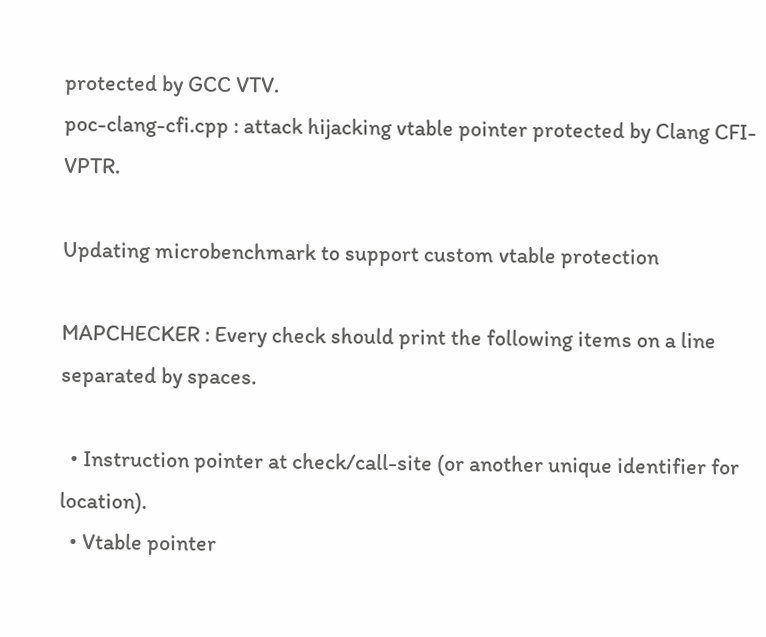protected by GCC VTV.
poc-clang-cfi.cpp : attack hijacking vtable pointer protected by Clang CFI-VPTR.

Updating microbenchmark to support custom vtable protection

MAPCHECKER : Every check should print the following items on a line separated by spaces.

  • Instruction pointer at check/call-site (or another unique identifier for location).
  • Vtable pointer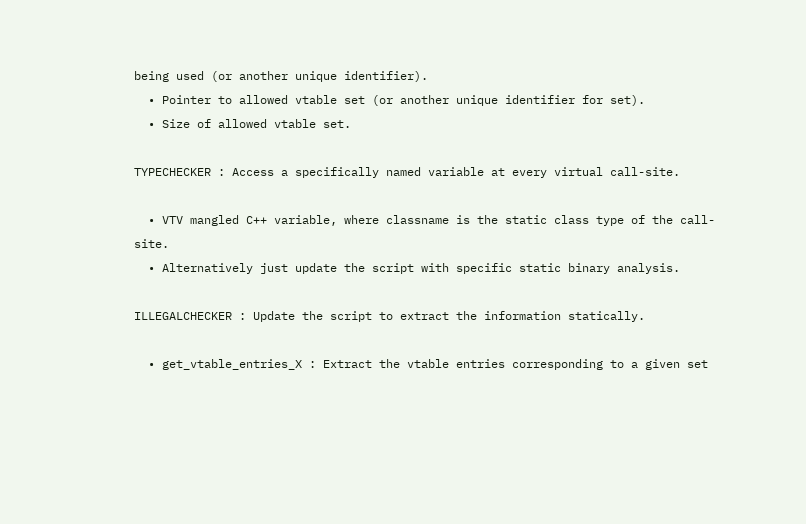being used (or another unique identifier).
  • Pointer to allowed vtable set (or another unique identifier for set).
  • Size of allowed vtable set.

TYPECHECKER : Access a specifically named variable at every virtual call-site.

  • VTV mangled C++ variable, where classname is the static class type of the call-site.
  • Alternatively just update the script with specific static binary analysis.

ILLEGALCHECKER : Update the script to extract the information statically.

  • get_vtable_entries_X : Extract the vtable entries corresponding to a given set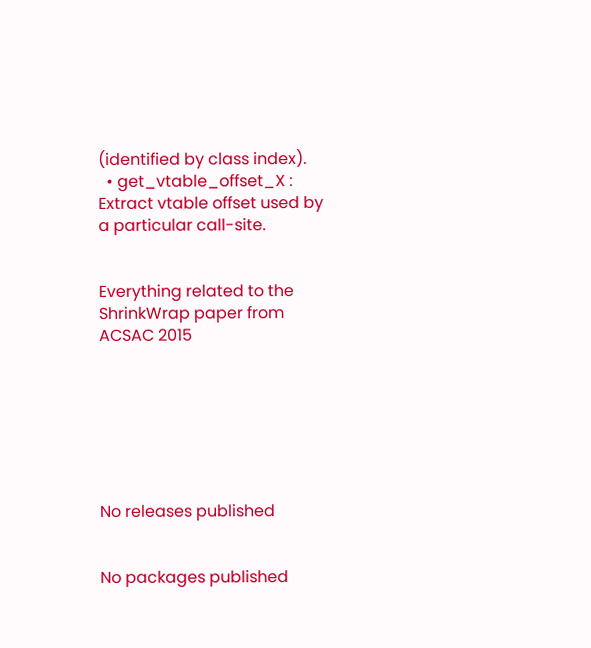(identified by class index).
  • get_vtable_offset_X : Extract vtable offset used by a particular call-site.


Everything related to the ShrinkWrap paper from ACSAC 2015







No releases published


No packages published